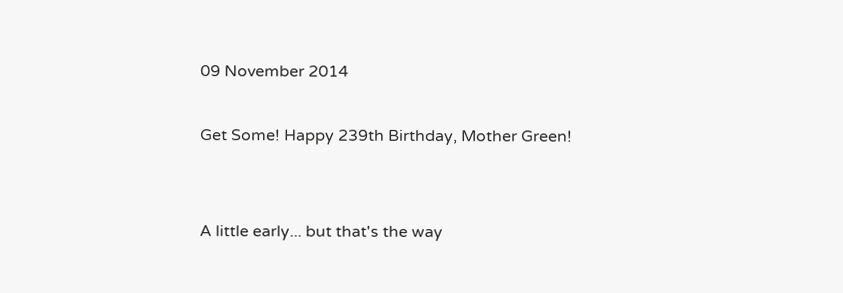09 November 2014

Get Some! Happy 239th Birthday, Mother Green!


A little early... but that's the way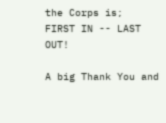the Corps is;     FIRST IN -- LAST OUT!

A big Thank You and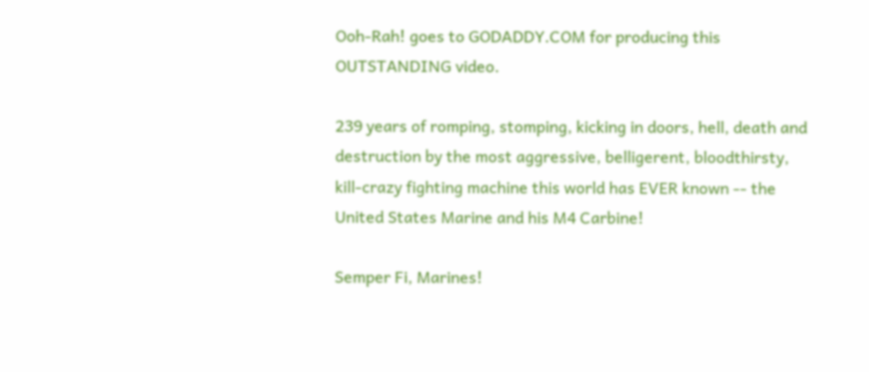Ooh-Rah! goes to GODADDY.COM for producing this OUTSTANDING video.

239 years of romping, stomping, kicking in doors, hell, death and destruction by the most aggressive, belligerent, bloodthirsty, kill-crazy fighting machine this world has EVER known -- the United States Marine and his M4 Carbine!

Semper Fi, Marines!